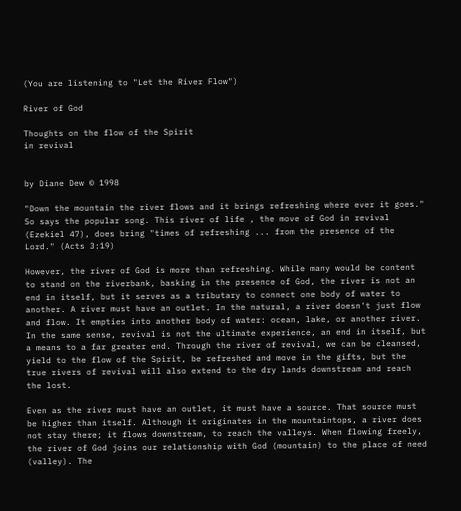(You are listening to "Let the River Flow")

River of God

Thoughts on the flow of the Spirit
in revival


by Diane Dew © 1998

"Down the mountain the river flows and it brings refreshing where ever it goes." So says the popular song. This river of life , the move of God in revival (Ezekiel 47), does bring "times of refreshing ... from the presence of the Lord." (Acts 3:19)

However, the river of God is more than refreshing. While many would be content to stand on the riverbank, basking in the presence of God, the river is not an end in itself, but it serves as a tributary to connect one body of water to another. A river must have an outlet. In the natural, a river doesn't just flow and flow. It empties into another body of water: ocean, lake, or another river. In the same sense, revival is not the ultimate experience, an end in itself, but a means to a far greater end. Through the river of revival, we can be cleansed, yield to the flow of the Spirit, be refreshed and move in the gifts, but the true rivers of revival will also extend to the dry lands downstream and reach the lost.

Even as the river must have an outlet, it must have a source. That source must be higher than itself. Although it originates in the mountaintops, a river does not stay there; it flows downstream, to reach the valleys. When flowing freely, the river of God joins our relationship with God (mountain) to the place of need (valley). The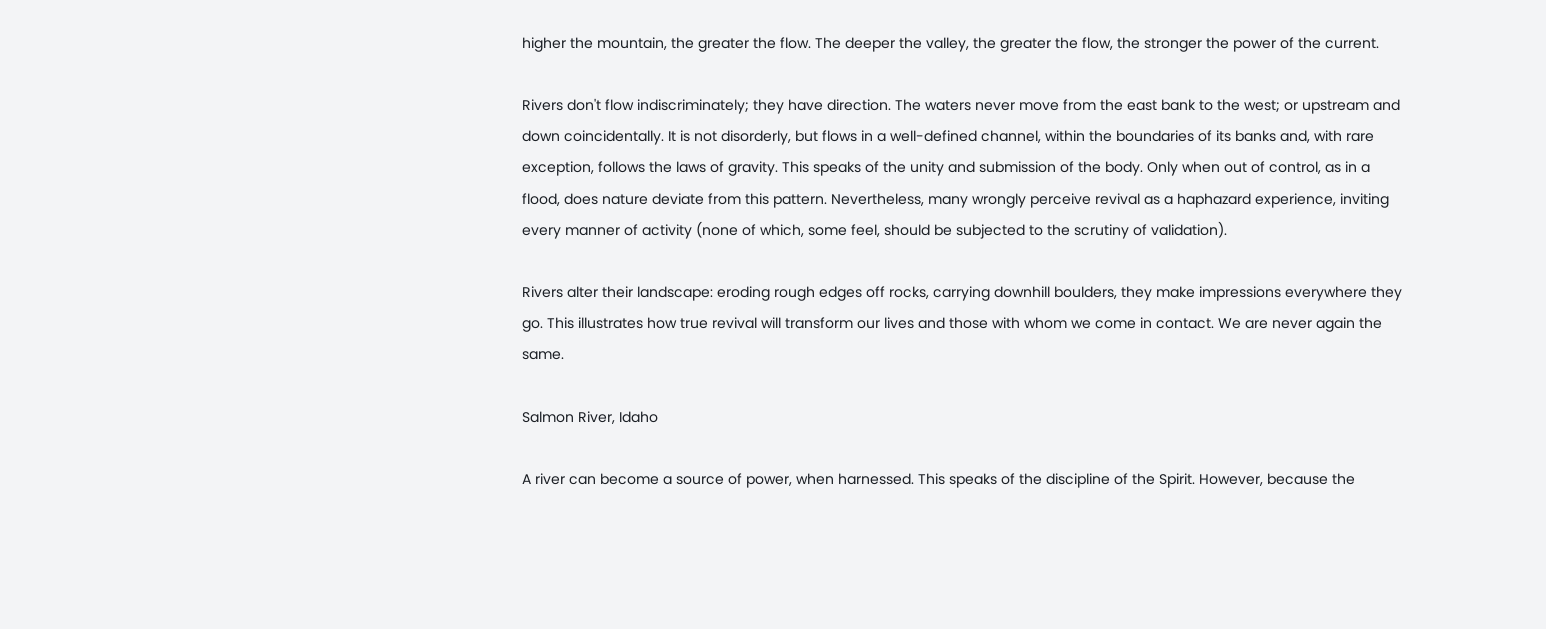higher the mountain, the greater the flow. The deeper the valley, the greater the flow, the stronger the power of the current.

Rivers don't flow indiscriminately; they have direction. The waters never move from the east bank to the west; or upstream and down coincidentally. It is not disorderly, but flows in a well-defined channel, within the boundaries of its banks and, with rare exception, follows the laws of gravity. This speaks of the unity and submission of the body. Only when out of control, as in a flood, does nature deviate from this pattern. Nevertheless, many wrongly perceive revival as a haphazard experience, inviting every manner of activity (none of which, some feel, should be subjected to the scrutiny of validation).

Rivers alter their landscape: eroding rough edges off rocks, carrying downhill boulders, they make impressions everywhere they go. This illustrates how true revival will transform our lives and those with whom we come in contact. We are never again the same.

Salmon River, Idaho

A river can become a source of power, when harnessed. This speaks of the discipline of the Spirit. However, because the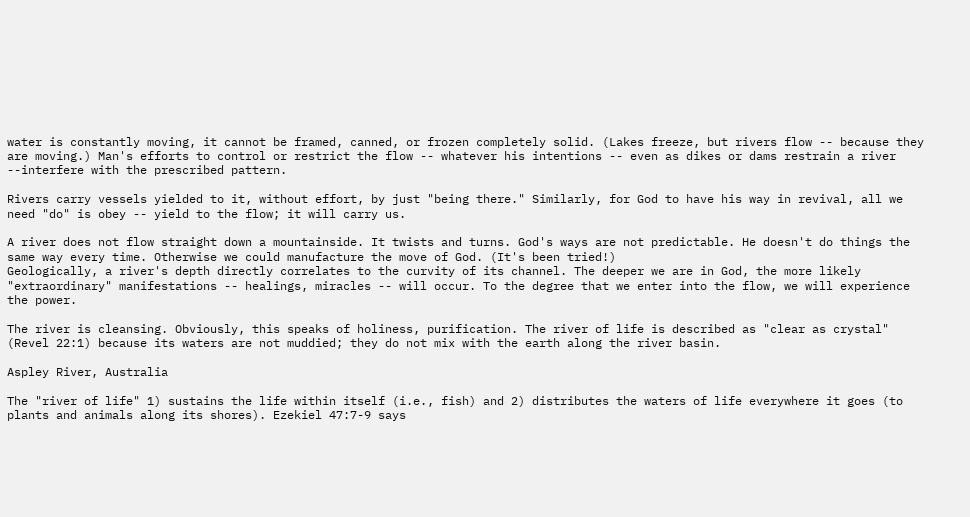water is constantly moving, it cannot be framed, canned, or frozen completely solid. (Lakes freeze, but rivers flow -- because they are moving.) Man's efforts to control or restrict the flow -- whatever his intentions -- even as dikes or dams restrain a river --interfere with the prescribed pattern.

Rivers carry vessels yielded to it, without effort, by just "being there." Similarly, for God to have his way in revival, all we need "do" is obey -- yield to the flow; it will carry us.

A river does not flow straight down a mountainside. It twists and turns. God's ways are not predictable. He doesn't do things the same way every time. Otherwise we could manufacture the move of God. (It's been tried!)
Geologically, a river's depth directly correlates to the curvity of its channel. The deeper we are in God, the more likely "extraordinary" manifestations -- healings, miracles -- will occur. To the degree that we enter into the flow, we will experience the power.

The river is cleansing. Obviously, this speaks of holiness, purification. The river of life is described as "clear as crystal" (Revel 22:1) because its waters are not muddied; they do not mix with the earth along the river basin.

Aspley River, Australia

The "river of life" 1) sustains the life within itself (i.e., fish) and 2) distributes the waters of life everywhere it goes (to plants and animals along its shores). Ezekiel 47:7-9 says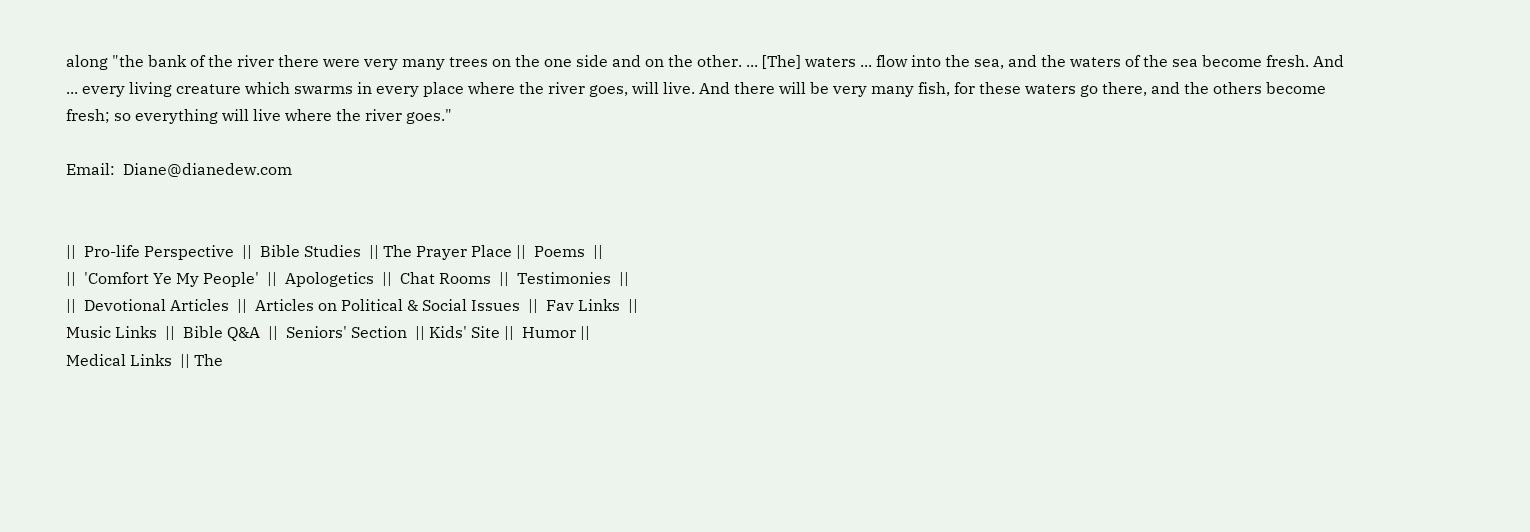along "the bank of the river there were very many trees on the one side and on the other. ... [The] waters ... flow into the sea, and the waters of the sea become fresh. And ... every living creature which swarms in every place where the river goes, will live. And there will be very many fish, for these waters go there, and the others become fresh; so everything will live where the river goes."

Email:  Diane@dianedew.com


||  Pro-life Perspective  ||  Bible Studies  || The Prayer Place ||  Poems  ||
||  'Comfort Ye My People'  ||  Apologetics  ||  Chat Rooms  ||  Testimonies  ||
||  Devotional Articles  ||  Articles on Political & Social Issues  ||  Fav Links  ||
Music Links  ||  Bible Q&A  ||  Seniors' Section  || Kids' Site ||  Humor ||
Medical Links  || The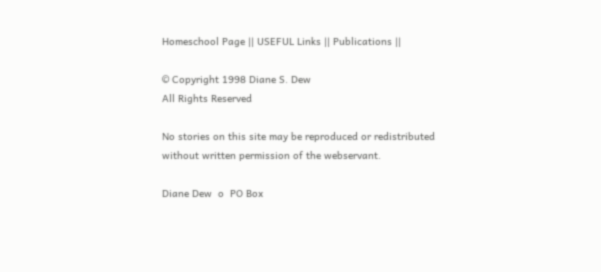Homeschool Page || USEFUL Links || Publications ||

© Copyright 1998 Diane S. Dew
All Rights Reserved

No stories on this site may be reproduced or redistributed without written permission of the webservant.

Diane Dew  o  PO Box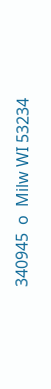340945  o  Milw WI 53234